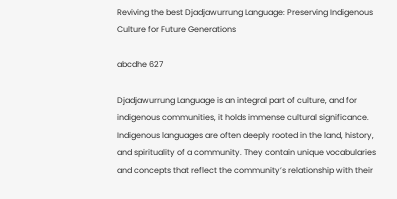Reviving the best Djadjawurrung Language: Preserving Indigenous Culture for Future Generations

abcdhe 627

Djadjawurrung Language is an integral part of culture, and for indigenous communities, it holds immense cultural significance. Indigenous languages are often deeply rooted in the land, history, and spirituality of a community. They contain unique vocabularies and concepts that reflect the community’s relationship with their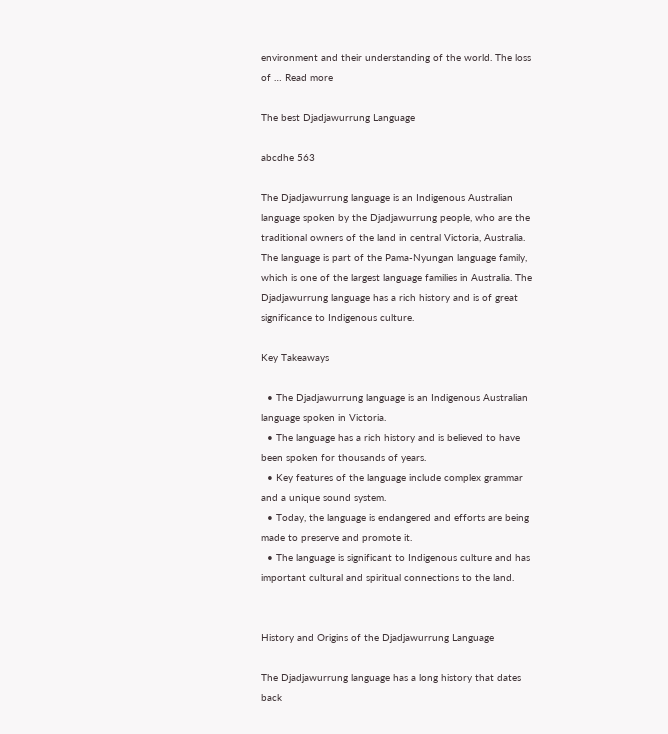environment and their understanding of the world. The loss of … Read more

The best Djadjawurrung Language

abcdhe 563

The Djadjawurrung language is an Indigenous Australian language spoken by the Djadjawurrung people, who are the traditional owners of the land in central Victoria, Australia. The language is part of the Pama-Nyungan language family, which is one of the largest language families in Australia. The Djadjawurrung language has a rich history and is of great significance to Indigenous culture.

Key Takeaways

  • The Djadjawurrung language is an Indigenous Australian language spoken in Victoria.
  • The language has a rich history and is believed to have been spoken for thousands of years.
  • Key features of the language include complex grammar and a unique sound system.
  • Today, the language is endangered and efforts are being made to preserve and promote it.
  • The language is significant to Indigenous culture and has important cultural and spiritual connections to the land.


History and Origins of the Djadjawurrung Language

The Djadjawurrung language has a long history that dates back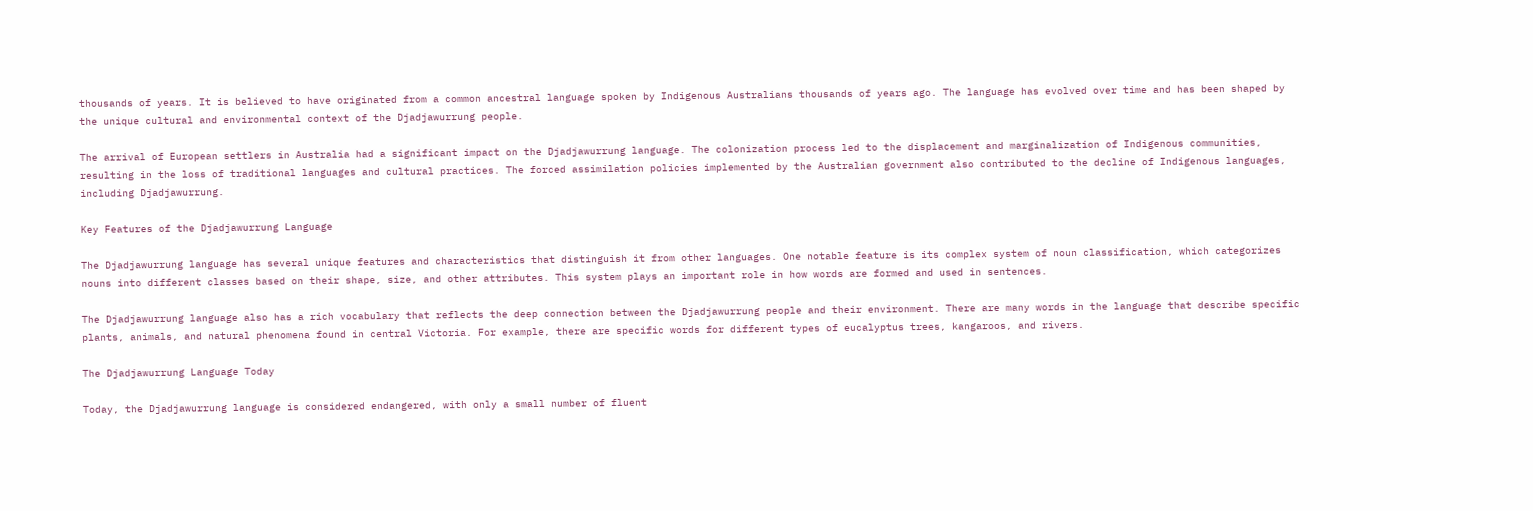thousands of years. It is believed to have originated from a common ancestral language spoken by Indigenous Australians thousands of years ago. The language has evolved over time and has been shaped by the unique cultural and environmental context of the Djadjawurrung people.

The arrival of European settlers in Australia had a significant impact on the Djadjawurrung language. The colonization process led to the displacement and marginalization of Indigenous communities, resulting in the loss of traditional languages and cultural practices. The forced assimilation policies implemented by the Australian government also contributed to the decline of Indigenous languages, including Djadjawurrung.

Key Features of the Djadjawurrung Language

The Djadjawurrung language has several unique features and characteristics that distinguish it from other languages. One notable feature is its complex system of noun classification, which categorizes nouns into different classes based on their shape, size, and other attributes. This system plays an important role in how words are formed and used in sentences.

The Djadjawurrung language also has a rich vocabulary that reflects the deep connection between the Djadjawurrung people and their environment. There are many words in the language that describe specific plants, animals, and natural phenomena found in central Victoria. For example, there are specific words for different types of eucalyptus trees, kangaroos, and rivers.

The Djadjawurrung Language Today

Today, the Djadjawurrung language is considered endangered, with only a small number of fluent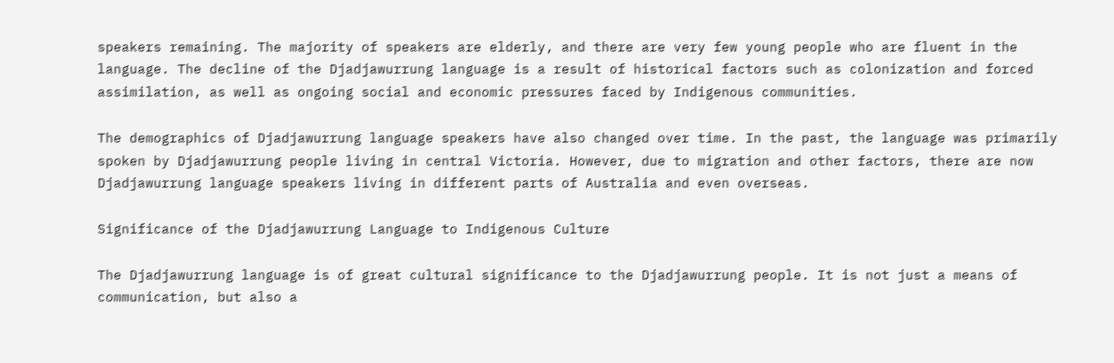speakers remaining. The majority of speakers are elderly, and there are very few young people who are fluent in the language. The decline of the Djadjawurrung language is a result of historical factors such as colonization and forced assimilation, as well as ongoing social and economic pressures faced by Indigenous communities.

The demographics of Djadjawurrung language speakers have also changed over time. In the past, the language was primarily spoken by Djadjawurrung people living in central Victoria. However, due to migration and other factors, there are now Djadjawurrung language speakers living in different parts of Australia and even overseas.

Significance of the Djadjawurrung Language to Indigenous Culture

The Djadjawurrung language is of great cultural significance to the Djadjawurrung people. It is not just a means of communication, but also a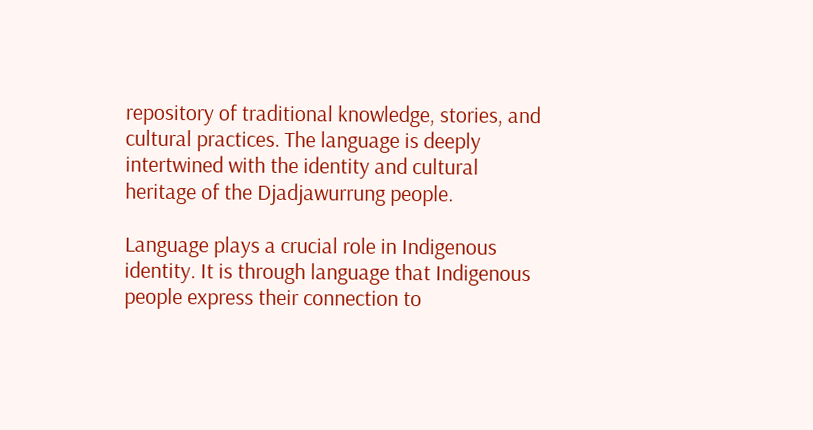repository of traditional knowledge, stories, and cultural practices. The language is deeply intertwined with the identity and cultural heritage of the Djadjawurrung people.

Language plays a crucial role in Indigenous identity. It is through language that Indigenous people express their connection to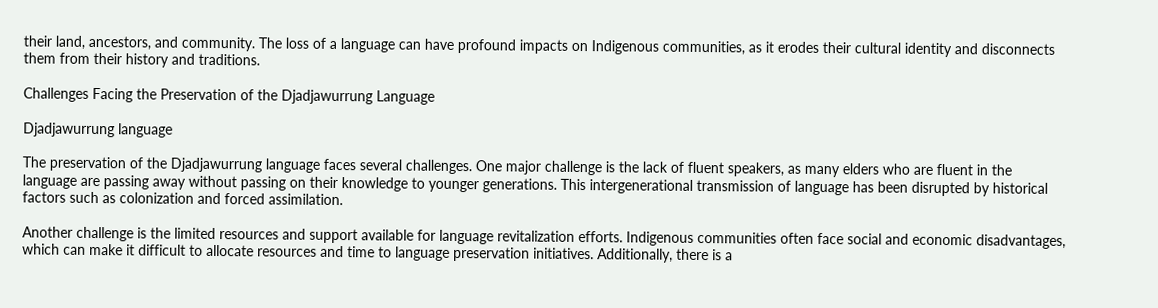their land, ancestors, and community. The loss of a language can have profound impacts on Indigenous communities, as it erodes their cultural identity and disconnects them from their history and traditions.

Challenges Facing the Preservation of the Djadjawurrung Language

Djadjawurrung language

The preservation of the Djadjawurrung language faces several challenges. One major challenge is the lack of fluent speakers, as many elders who are fluent in the language are passing away without passing on their knowledge to younger generations. This intergenerational transmission of language has been disrupted by historical factors such as colonization and forced assimilation.

Another challenge is the limited resources and support available for language revitalization efforts. Indigenous communities often face social and economic disadvantages, which can make it difficult to allocate resources and time to language preservation initiatives. Additionally, there is a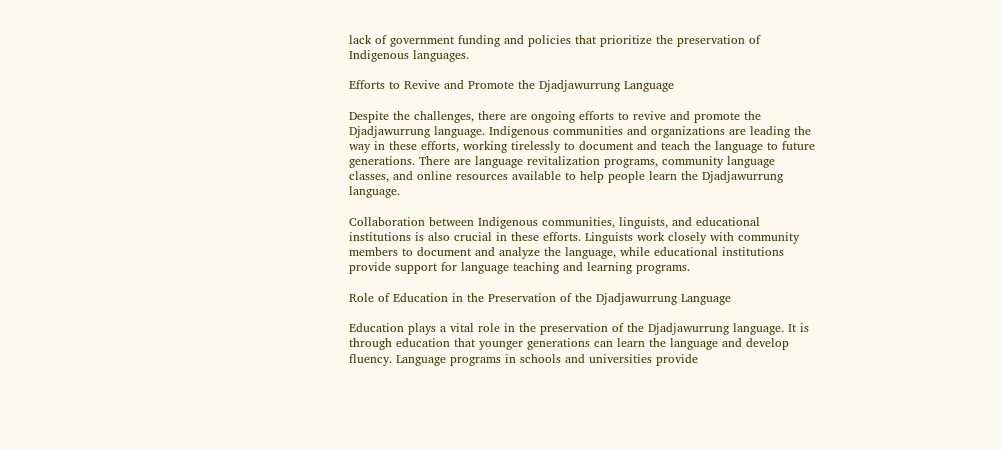lack of government funding and policies that prioritize the preservation of Indigenous languages.

Efforts to Revive and Promote the Djadjawurrung Language

Despite the challenges, there are ongoing efforts to revive and promote the Djadjawurrung language. Indigenous communities and organizations are leading the way in these efforts, working tirelessly to document and teach the language to future generations. There are language revitalization programs, community language classes, and online resources available to help people learn the Djadjawurrung language.

Collaboration between Indigenous communities, linguists, and educational institutions is also crucial in these efforts. Linguists work closely with community members to document and analyze the language, while educational institutions provide support for language teaching and learning programs.

Role of Education in the Preservation of the Djadjawurrung Language

Education plays a vital role in the preservation of the Djadjawurrung language. It is through education that younger generations can learn the language and develop fluency. Language programs in schools and universities provide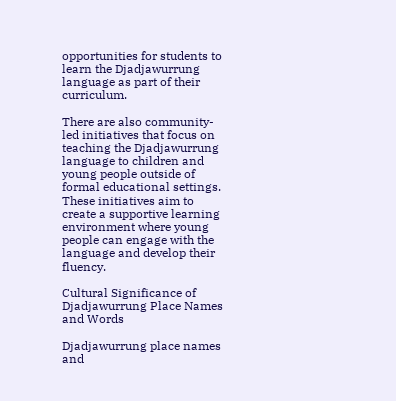opportunities for students to learn the Djadjawurrung language as part of their curriculum.

There are also community-led initiatives that focus on teaching the Djadjawurrung language to children and young people outside of formal educational settings. These initiatives aim to create a supportive learning environment where young people can engage with the language and develop their fluency.

Cultural Significance of Djadjawurrung Place Names and Words

Djadjawurrung place names and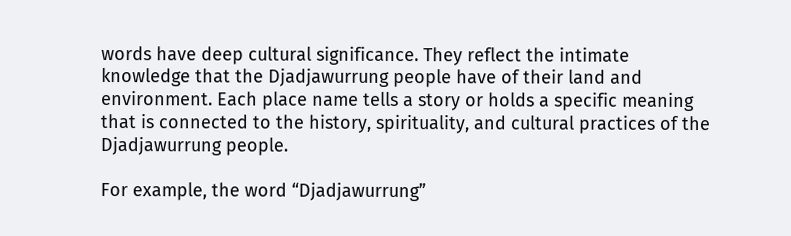words have deep cultural significance. They reflect the intimate knowledge that the Djadjawurrung people have of their land and environment. Each place name tells a story or holds a specific meaning that is connected to the history, spirituality, and cultural practices of the Djadjawurrung people.

For example, the word “Djadjawurrung”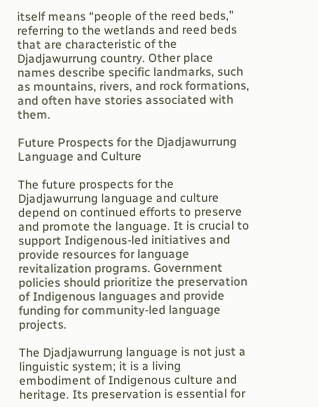itself means “people of the reed beds,” referring to the wetlands and reed beds that are characteristic of the Djadjawurrung country. Other place names describe specific landmarks, such as mountains, rivers, and rock formations, and often have stories associated with them.

Future Prospects for the Djadjawurrung Language and Culture

The future prospects for the Djadjawurrung language and culture depend on continued efforts to preserve and promote the language. It is crucial to support Indigenous-led initiatives and provide resources for language revitalization programs. Government policies should prioritize the preservation of Indigenous languages and provide funding for community-led language projects.

The Djadjawurrung language is not just a linguistic system; it is a living embodiment of Indigenous culture and heritage. Its preservation is essential for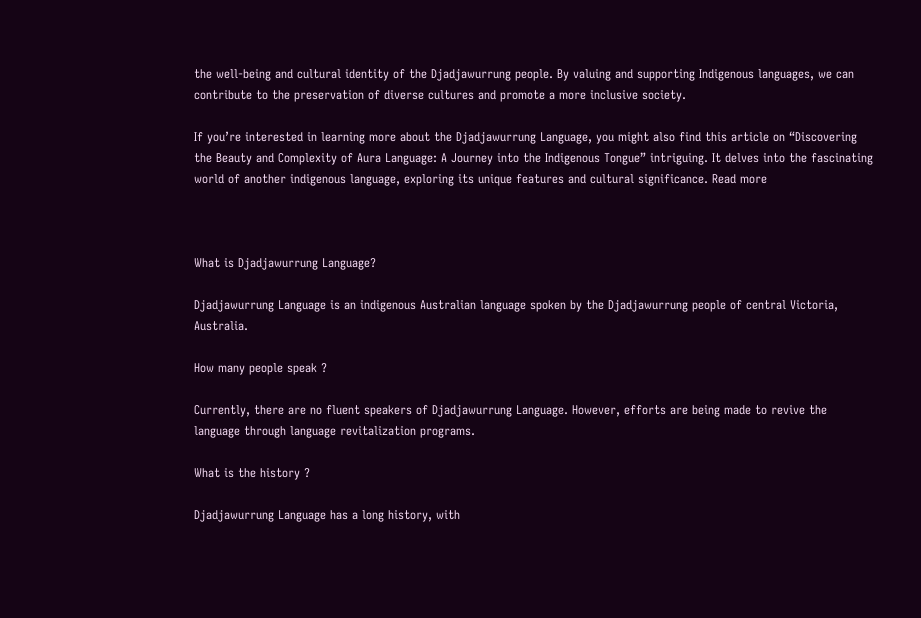the well-being and cultural identity of the Djadjawurrung people. By valuing and supporting Indigenous languages, we can contribute to the preservation of diverse cultures and promote a more inclusive society.

If you’re interested in learning more about the Djadjawurrung Language, you might also find this article on “Discovering the Beauty and Complexity of Aura Language: A Journey into the Indigenous Tongue” intriguing. It delves into the fascinating world of another indigenous language, exploring its unique features and cultural significance. Read more



What is Djadjawurrung Language?

Djadjawurrung Language is an indigenous Australian language spoken by the Djadjawurrung people of central Victoria, Australia.

How many people speak ?

Currently, there are no fluent speakers of Djadjawurrung Language. However, efforts are being made to revive the language through language revitalization programs.

What is the history ?

Djadjawurrung Language has a long history, with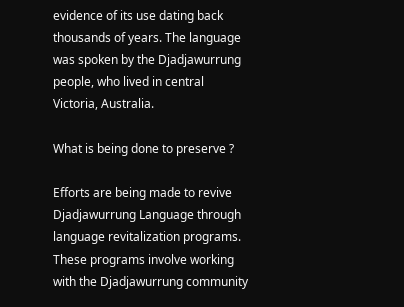evidence of its use dating back thousands of years. The language was spoken by the Djadjawurrung people, who lived in central Victoria, Australia.

What is being done to preserve ?

Efforts are being made to revive Djadjawurrung Language through language revitalization programs. These programs involve working with the Djadjawurrung community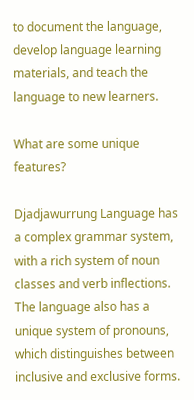to document the language, develop language learning materials, and teach the language to new learners.

What are some unique features?

Djadjawurrung Language has a complex grammar system, with a rich system of noun classes and verb inflections. The language also has a unique system of pronouns, which distinguishes between inclusive and exclusive forms.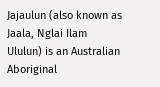Jajaulun (also known as Jaala, Nglai Ilam Ululun) is an Australian Aboriginal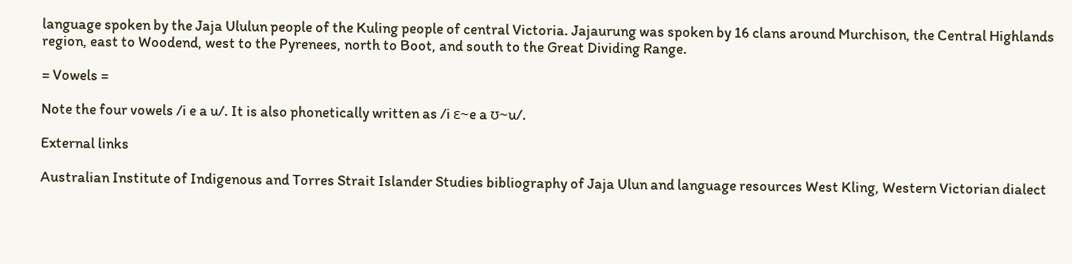language spoken by the Jaja Ululun people of the Kuling people of central Victoria. Jajaurung was spoken by 16 clans around Murchison, the Central Highlands region, east to Woodend, west to the Pyrenees, north to Boot, and south to the Great Dividing Range.

= Vowels =

Note the four vowels /i e a u/. It is also phonetically written as /i ɛ~e a ʊ~u/.

External links

Australian Institute of Indigenous and Torres Strait Islander Studies bibliography of Jaja Ulun and language resources West Kling, Western Victorian dialect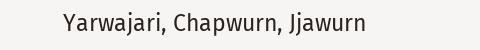Yarwajari, Chapwurn, Jjawurn